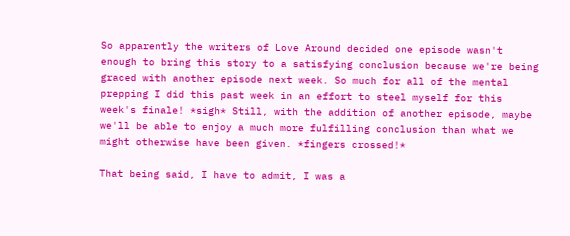So apparently the writers of Love Around decided one episode wasn't enough to bring this story to a satisfying conclusion because we're being graced with another episode next week. So much for all of the mental prepping I did this past week in an effort to steel myself for this week's finale! *sigh* Still, with the addition of another episode, maybe we'll be able to enjoy a much more fulfilling conclusion than what we might otherwise have been given. *fingers crossed!*

That being said, I have to admit, I was a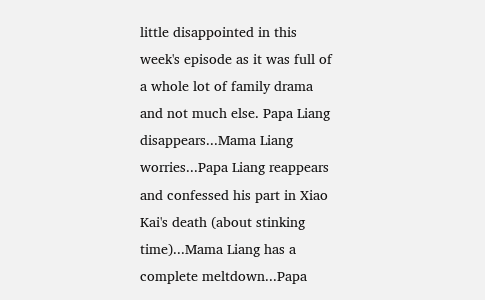little disappointed in this week's episode as it was full of a whole lot of family drama and not much else. Papa Liang disappears...Mama Liang worries...Papa Liang reappears and confessed his part in Xiao Kai's death (about stinking time)...Mama Liang has a complete meltdown...Papa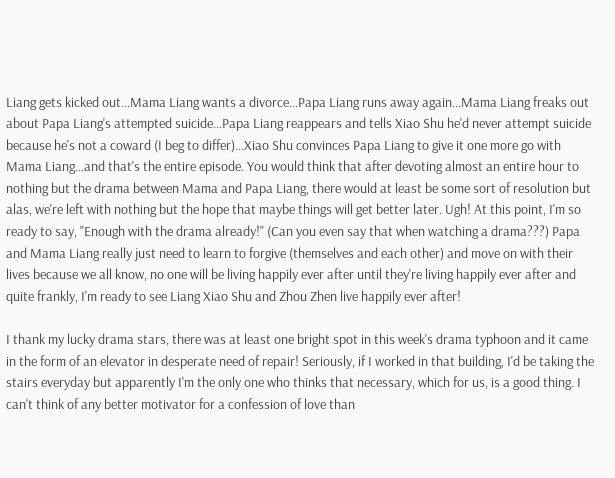Liang gets kicked out...Mama Liang wants a divorce...Papa Liang runs away again...Mama Liang freaks out about Papa Liang's attempted suicide...Papa Liang reappears and tells Xiao Shu he'd never attempt suicide because he's not a coward (I beg to differ)...Xiao Shu convinces Papa Liang to give it one more go with Mama Liang...and that's the entire episode. You would think that after devoting almost an entire hour to nothing but the drama between Mama and Papa Liang, there would at least be some sort of resolution but alas, we're left with nothing but the hope that maybe things will get better later. Ugh! At this point, I'm so ready to say, "Enough with the drama already!" (Can you even say that when watching a drama???) Papa and Mama Liang really just need to learn to forgive (themselves and each other) and move on with their lives because we all know, no one will be living happily ever after until they're living happily ever after and quite frankly, I'm ready to see Liang Xiao Shu and Zhou Zhen live happily ever after!

I thank my lucky drama stars, there was at least one bright spot in this week's drama typhoon and it came in the form of an elevator in desperate need of repair! Seriously, if I worked in that building, I'd be taking the stairs everyday but apparently I'm the only one who thinks that necessary, which for us, is a good thing. I can't think of any better motivator for a confession of love than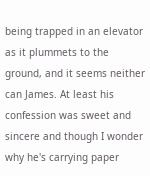being trapped in an elevator as it plummets to the ground, and it seems neither can James. At least his confession was sweet and sincere and though I wonder why he's carrying paper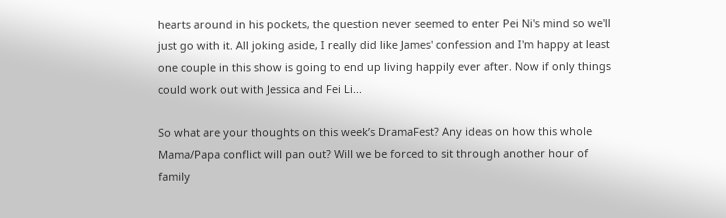hearts around in his pockets, the question never seemed to enter Pei Ni's mind so we'll just go with it. All joking aside, I really did like James' confession and I'm happy at least one couple in this show is going to end up living happily ever after. Now if only things could work out with Jessica and Fei Li...

So what are your thoughts on this week’s DramaFest? Any ideas on how this whole Mama/Papa conflict will pan out? Will we be forced to sit through another hour of family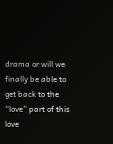drama or will we finally be able to get back to the “love” part of this love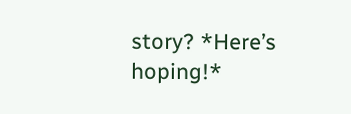story? *Here’s hoping!*